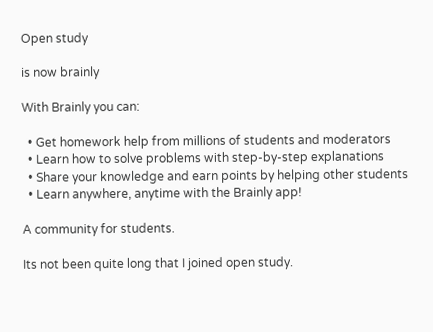Open study

is now brainly

With Brainly you can:

  • Get homework help from millions of students and moderators
  • Learn how to solve problems with step-by-step explanations
  • Share your knowledge and earn points by helping other students
  • Learn anywhere, anytime with the Brainly app!

A community for students.

Its not been quite long that I joined open study.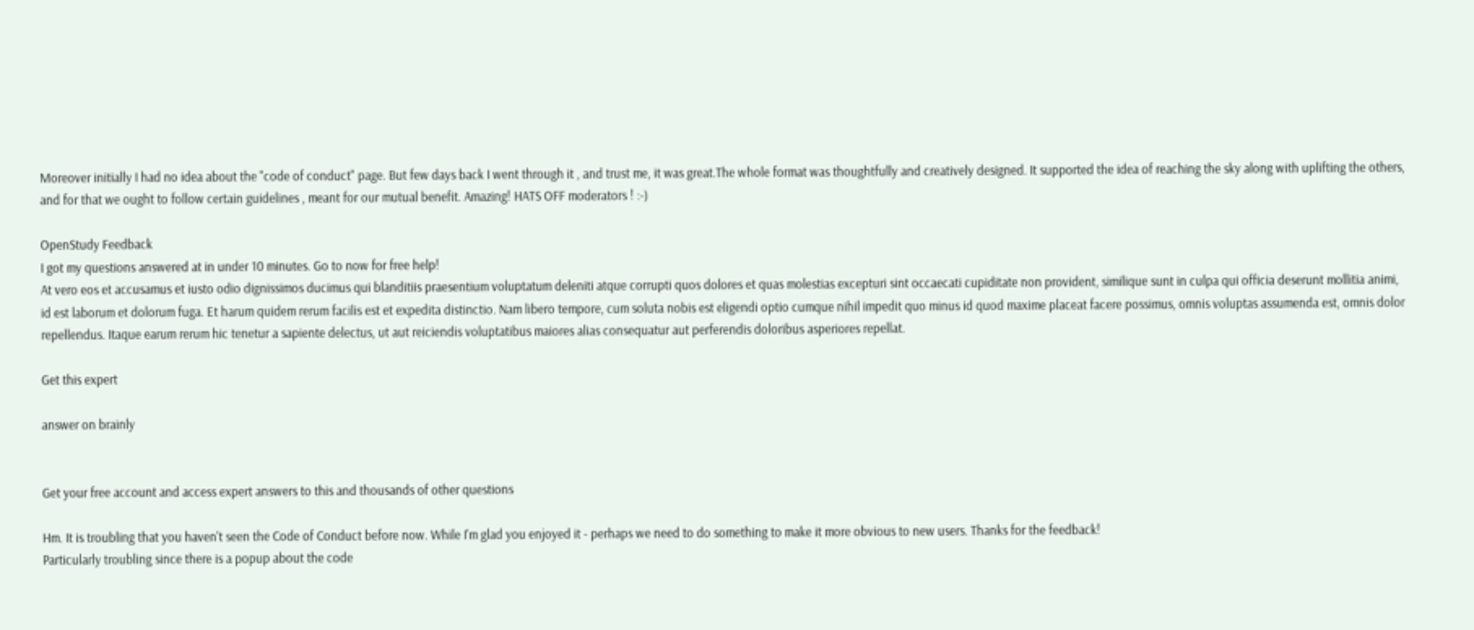Moreover initially I had no idea about the "code of conduct" page. But few days back I went through it , and trust me, it was great.The whole format was thoughtfully and creatively designed. It supported the idea of reaching the sky along with uplifting the others, and for that we ought to follow certain guidelines , meant for our mutual benefit. Amazing! HATS OFF moderators ! :-)

OpenStudy Feedback
I got my questions answered at in under 10 minutes. Go to now for free help!
At vero eos et accusamus et iusto odio dignissimos ducimus qui blanditiis praesentium voluptatum deleniti atque corrupti quos dolores et quas molestias excepturi sint occaecati cupiditate non provident, similique sunt in culpa qui officia deserunt mollitia animi, id est laborum et dolorum fuga. Et harum quidem rerum facilis est et expedita distinctio. Nam libero tempore, cum soluta nobis est eligendi optio cumque nihil impedit quo minus id quod maxime placeat facere possimus, omnis voluptas assumenda est, omnis dolor repellendus. Itaque earum rerum hic tenetur a sapiente delectus, ut aut reiciendis voluptatibus maiores alias consequatur aut perferendis doloribus asperiores repellat.

Get this expert

answer on brainly


Get your free account and access expert answers to this and thousands of other questions

Hm. It is troubling that you haven't seen the Code of Conduct before now. While I'm glad you enjoyed it - perhaps we need to do something to make it more obvious to new users. Thanks for the feedback!
Particularly troubling since there is a popup about the code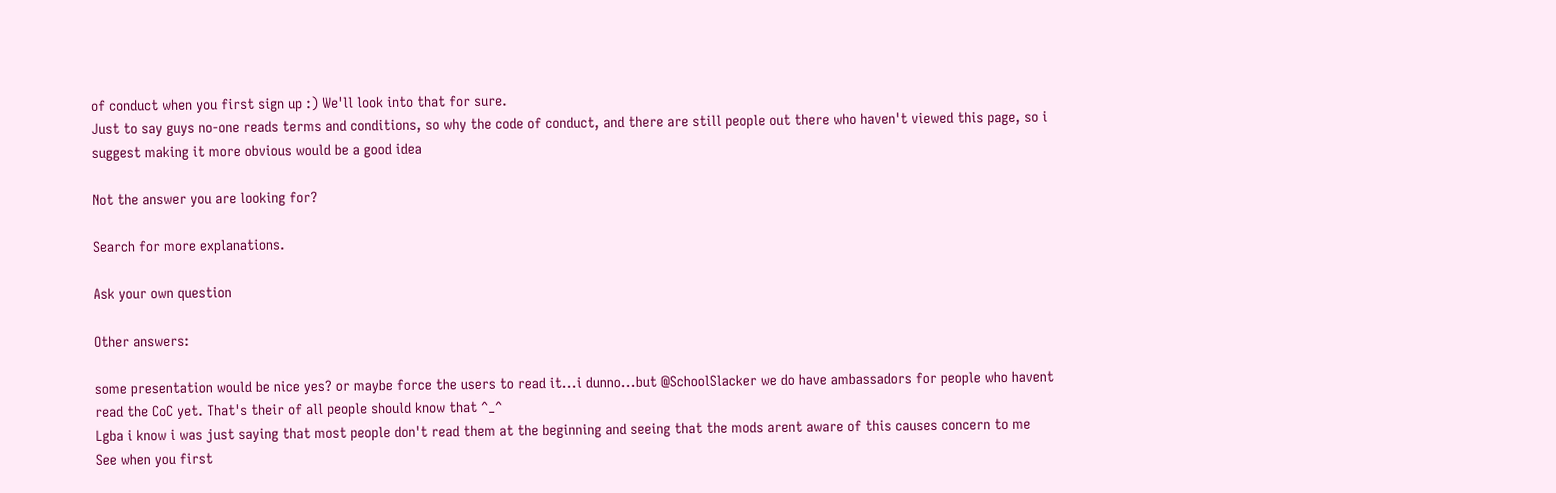of conduct when you first sign up :) We'll look into that for sure.
Just to say guys no-one reads terms and conditions, so why the code of conduct, and there are still people out there who haven't viewed this page, so i suggest making it more obvious would be a good idea

Not the answer you are looking for?

Search for more explanations.

Ask your own question

Other answers:

some presentation would be nice yes? or maybe force the users to read it...i dunno...but @SchoolSlacker we do have ambassadors for people who havent read the CoC yet. That's their of all people should know that ^_^
Lgba i know i was just saying that most people don't read them at the beginning and seeing that the mods arent aware of this causes concern to me
See when you first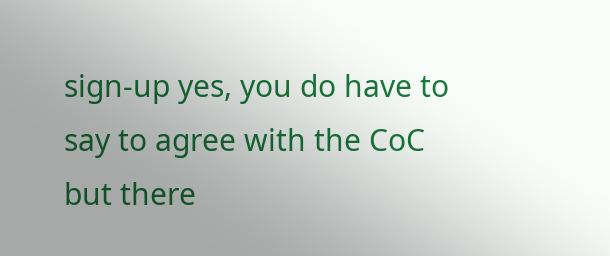sign-up yes, you do have to say to agree with the CoC but there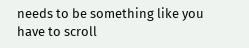needs to be something like you have to scroll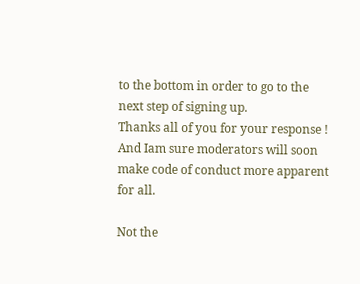to the bottom in order to go to the next step of signing up.
Thanks all of you for your response ! And Iam sure moderators will soon make code of conduct more apparent for all.

Not the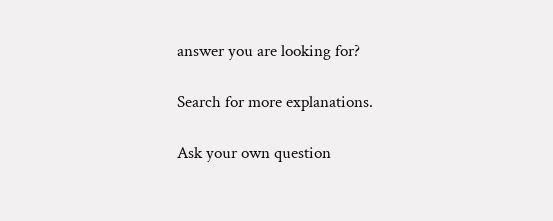answer you are looking for?

Search for more explanations.

Ask your own question